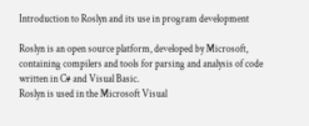Introduction to Roslyn and its use in program development

Roslyn is an open source platform, developed by Microsoft, containing compilers and tools for parsing and analysis of code written in C# and Visual Basic.
Roslyn is used in the Microsoft Visual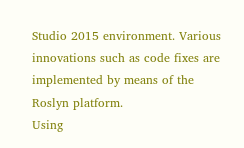Studio 2015 environment. Various innovations such as code fixes are implemented by means of the Roslyn platform.
Using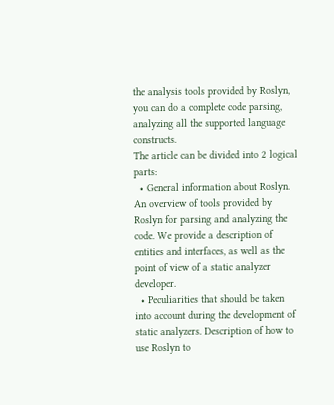the analysis tools provided by Roslyn, you can do a complete code parsing, analyzing all the supported language constructs.
The article can be divided into 2 logical parts:
  • General information about Roslyn. An overview of tools provided by Roslyn for parsing and analyzing the code. We provide a description of entities and interfaces, as well as the point of view of a static analyzer developer.
  • Peculiarities that should be taken into account during the development of static analyzers. Description of how to use Roslyn to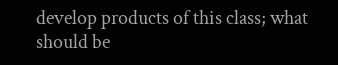develop products of this class; what should be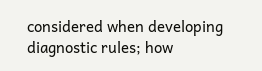considered when developing diagnostic rules; how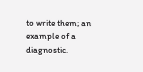to write them; an example of a diagnostic.